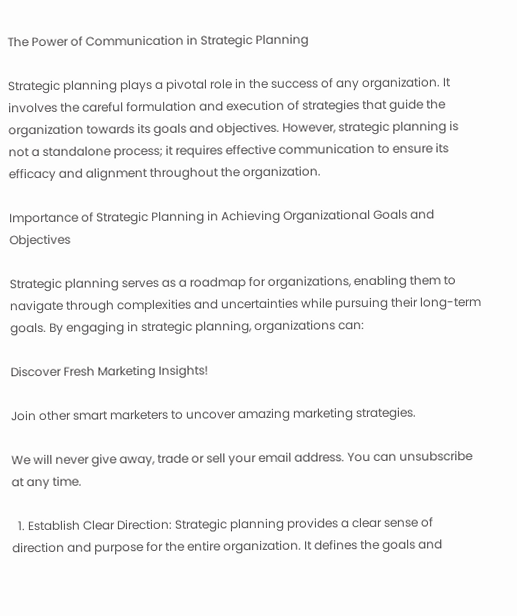The Power of Communication in Strategic Planning

Strategic planning plays a pivotal role in the success of any organization. It involves the careful formulation and execution of strategies that guide the organization towards its goals and objectives. However, strategic planning is not a standalone process; it requires effective communication to ensure its efficacy and alignment throughout the organization.

Importance of Strategic Planning in Achieving Organizational Goals and Objectives

Strategic planning serves as a roadmap for organizations, enabling them to navigate through complexities and uncertainties while pursuing their long-term goals. By engaging in strategic planning, organizations can:

Discover Fresh Marketing Insights!

Join other smart marketers to uncover amazing marketing strategies.

We will never give away, trade or sell your email address. You can unsubscribe at any time.

  1. Establish Clear Direction: Strategic planning provides a clear sense of direction and purpose for the entire organization. It defines the goals and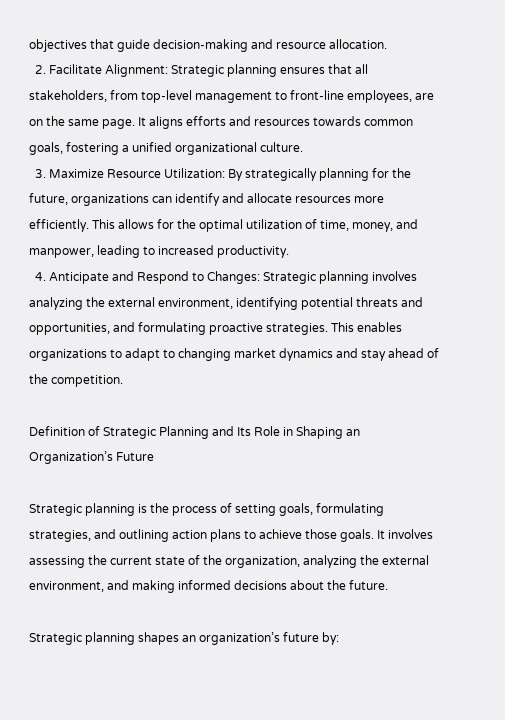objectives that guide decision-making and resource allocation.
  2. Facilitate Alignment: Strategic planning ensures that all stakeholders, from top-level management to front-line employees, are on the same page. It aligns efforts and resources towards common goals, fostering a unified organizational culture.
  3. Maximize Resource Utilization: By strategically planning for the future, organizations can identify and allocate resources more efficiently. This allows for the optimal utilization of time, money, and manpower, leading to increased productivity.
  4. Anticipate and Respond to Changes: Strategic planning involves analyzing the external environment, identifying potential threats and opportunities, and formulating proactive strategies. This enables organizations to adapt to changing market dynamics and stay ahead of the competition.

Definition of Strategic Planning and Its Role in Shaping an Organization’s Future

Strategic planning is the process of setting goals, formulating strategies, and outlining action plans to achieve those goals. It involves assessing the current state of the organization, analyzing the external environment, and making informed decisions about the future.

Strategic planning shapes an organization’s future by: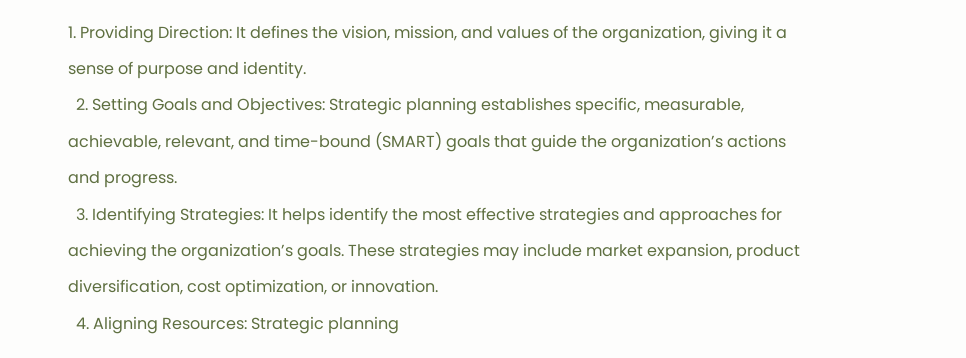1. Providing Direction: It defines the vision, mission, and values of the organization, giving it a sense of purpose and identity.
  2. Setting Goals and Objectives: Strategic planning establishes specific, measurable, achievable, relevant, and time-bound (SMART) goals that guide the organization’s actions and progress.
  3. Identifying Strategies: It helps identify the most effective strategies and approaches for achieving the organization’s goals. These strategies may include market expansion, product diversification, cost optimization, or innovation.
  4. Aligning Resources: Strategic planning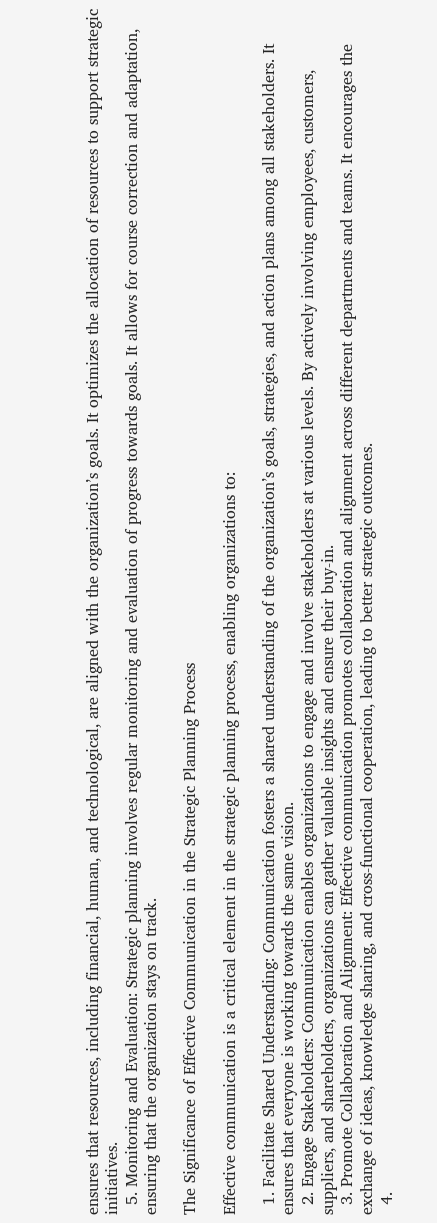ensures that resources, including financial, human, and technological, are aligned with the organization’s goals. It optimizes the allocation of resources to support strategic initiatives.
  5. Monitoring and Evaluation: Strategic planning involves regular monitoring and evaluation of progress towards goals. It allows for course correction and adaptation, ensuring that the organization stays on track.

The Significance of Effective Communication in the Strategic Planning Process

Effective communication is a critical element in the strategic planning process, enabling organizations to:

  1. Facilitate Shared Understanding: Communication fosters a shared understanding of the organization’s goals, strategies, and action plans among all stakeholders. It ensures that everyone is working towards the same vision.
  2. Engage Stakeholders: Communication enables organizations to engage and involve stakeholders at various levels. By actively involving employees, customers, suppliers, and shareholders, organizations can gather valuable insights and ensure their buy-in.
  3. Promote Collaboration and Alignment: Effective communication promotes collaboration and alignment across different departments and teams. It encourages the exchange of ideas, knowledge sharing, and cross-functional cooperation, leading to better strategic outcomes.
  4.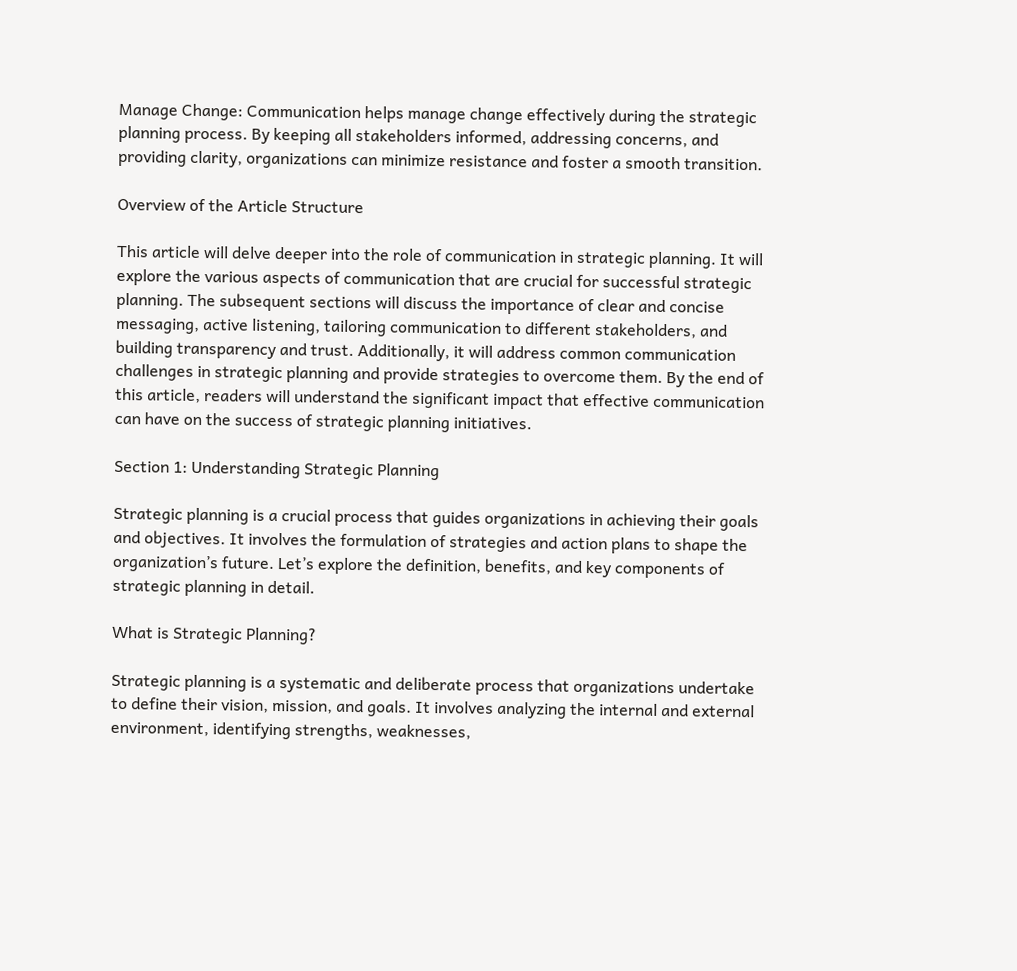Manage Change: Communication helps manage change effectively during the strategic planning process. By keeping all stakeholders informed, addressing concerns, and providing clarity, organizations can minimize resistance and foster a smooth transition.

Overview of the Article Structure

This article will delve deeper into the role of communication in strategic planning. It will explore the various aspects of communication that are crucial for successful strategic planning. The subsequent sections will discuss the importance of clear and concise messaging, active listening, tailoring communication to different stakeholders, and building transparency and trust. Additionally, it will address common communication challenges in strategic planning and provide strategies to overcome them. By the end of this article, readers will understand the significant impact that effective communication can have on the success of strategic planning initiatives.

Section 1: Understanding Strategic Planning

Strategic planning is a crucial process that guides organizations in achieving their goals and objectives. It involves the formulation of strategies and action plans to shape the organization’s future. Let’s explore the definition, benefits, and key components of strategic planning in detail.

What is Strategic Planning?

Strategic planning is a systematic and deliberate process that organizations undertake to define their vision, mission, and goals. It involves analyzing the internal and external environment, identifying strengths, weaknesses,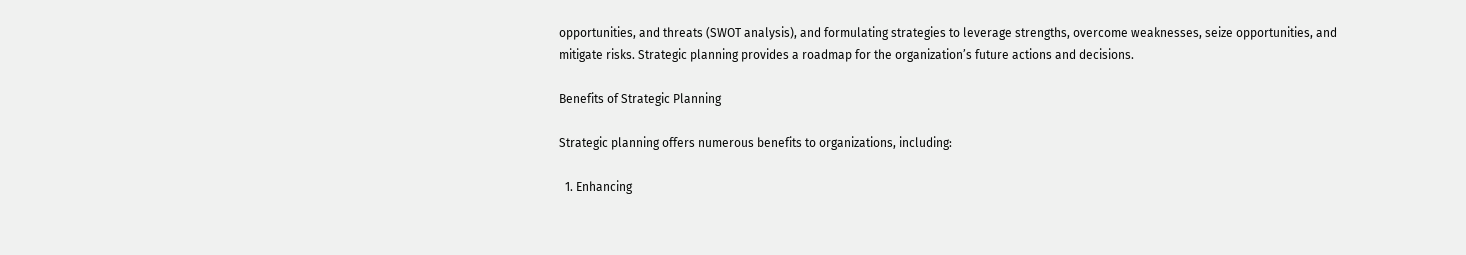opportunities, and threats (SWOT analysis), and formulating strategies to leverage strengths, overcome weaknesses, seize opportunities, and mitigate risks. Strategic planning provides a roadmap for the organization’s future actions and decisions.

Benefits of Strategic Planning

Strategic planning offers numerous benefits to organizations, including:

  1. Enhancing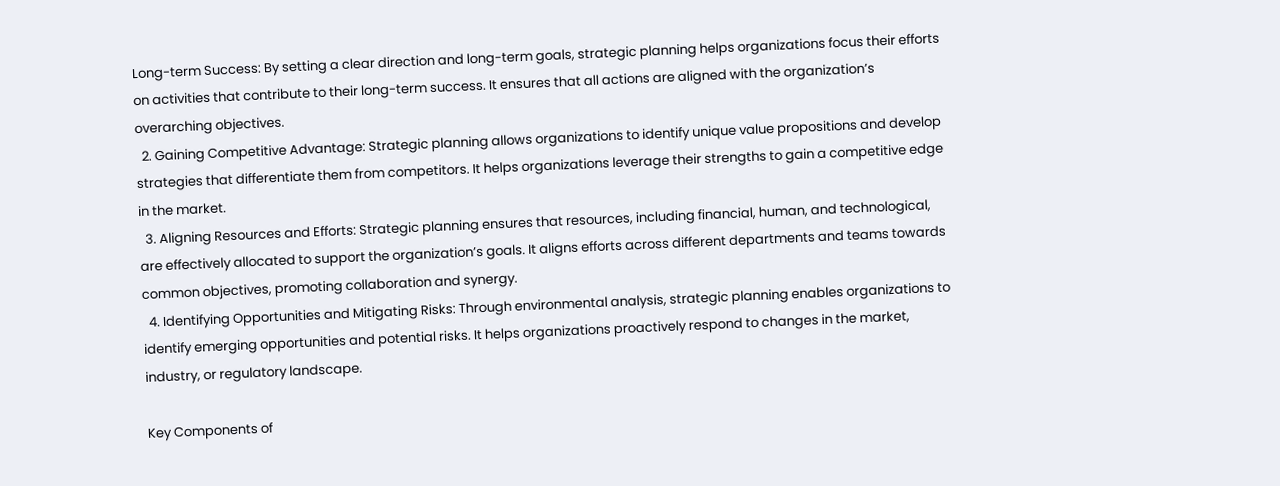Long-term Success: By setting a clear direction and long-term goals, strategic planning helps organizations focus their efforts on activities that contribute to their long-term success. It ensures that all actions are aligned with the organization’s overarching objectives.
  2. Gaining Competitive Advantage: Strategic planning allows organizations to identify unique value propositions and develop strategies that differentiate them from competitors. It helps organizations leverage their strengths to gain a competitive edge in the market.
  3. Aligning Resources and Efforts: Strategic planning ensures that resources, including financial, human, and technological, are effectively allocated to support the organization’s goals. It aligns efforts across different departments and teams towards common objectives, promoting collaboration and synergy.
  4. Identifying Opportunities and Mitigating Risks: Through environmental analysis, strategic planning enables organizations to identify emerging opportunities and potential risks. It helps organizations proactively respond to changes in the market, industry, or regulatory landscape.

Key Components of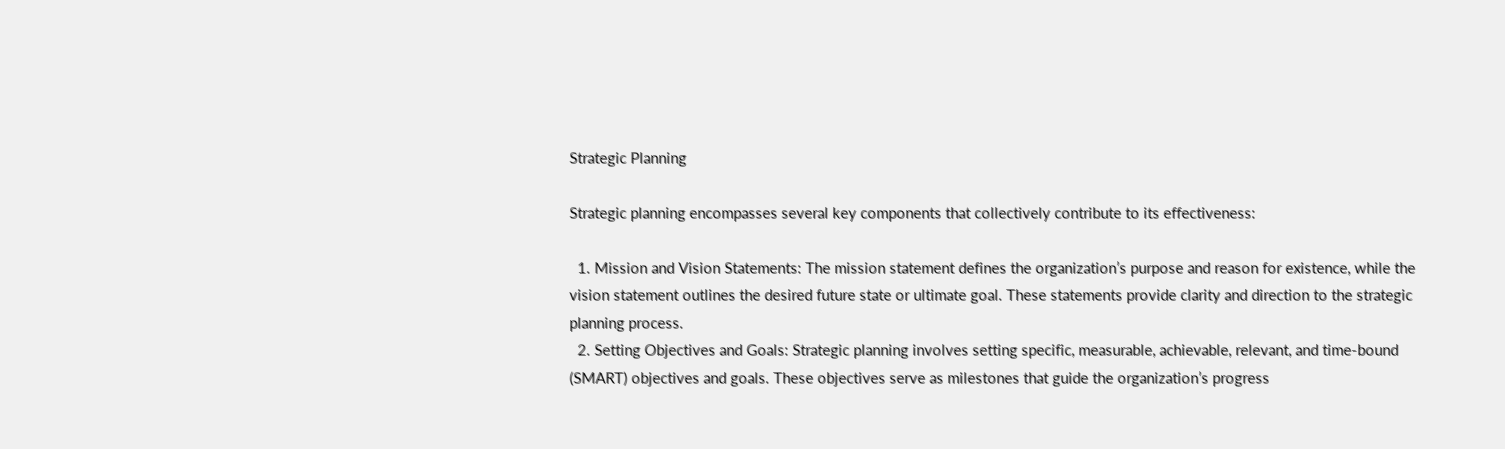Strategic Planning

Strategic planning encompasses several key components that collectively contribute to its effectiveness:

  1. Mission and Vision Statements: The mission statement defines the organization’s purpose and reason for existence, while the vision statement outlines the desired future state or ultimate goal. These statements provide clarity and direction to the strategic planning process.
  2. Setting Objectives and Goals: Strategic planning involves setting specific, measurable, achievable, relevant, and time-bound (SMART) objectives and goals. These objectives serve as milestones that guide the organization’s progress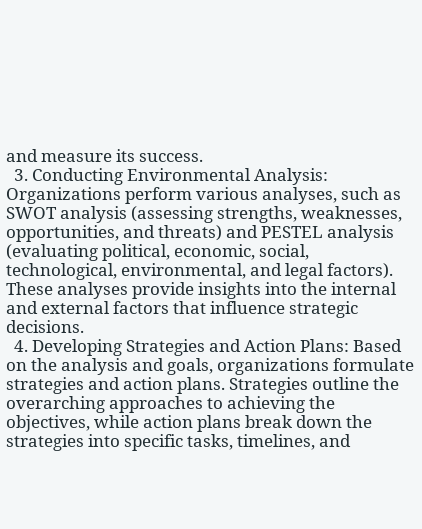and measure its success.
  3. Conducting Environmental Analysis: Organizations perform various analyses, such as SWOT analysis (assessing strengths, weaknesses, opportunities, and threats) and PESTEL analysis (evaluating political, economic, social, technological, environmental, and legal factors). These analyses provide insights into the internal and external factors that influence strategic decisions.
  4. Developing Strategies and Action Plans: Based on the analysis and goals, organizations formulate strategies and action plans. Strategies outline the overarching approaches to achieving the objectives, while action plans break down the strategies into specific tasks, timelines, and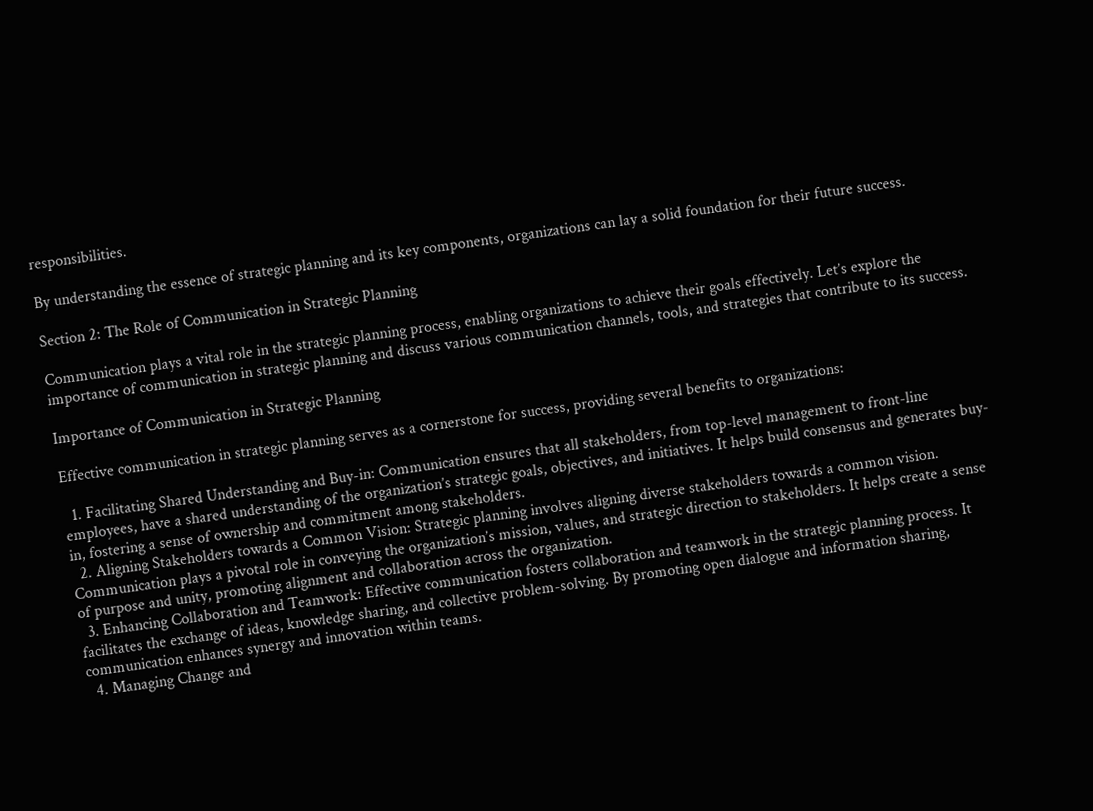responsibilities.

By understanding the essence of strategic planning and its key components, organizations can lay a solid foundation for their future success.

Section 2: The Role of Communication in Strategic Planning

Communication plays a vital role in the strategic planning process, enabling organizations to achieve their goals effectively. Let’s explore the importance of communication in strategic planning and discuss various communication channels, tools, and strategies that contribute to its success.

Importance of Communication in Strategic Planning

Effective communication in strategic planning serves as a cornerstone for success, providing several benefits to organizations:

  1. Facilitating Shared Understanding and Buy-in: Communication ensures that all stakeholders, from top-level management to front-line employees, have a shared understanding of the organization’s strategic goals, objectives, and initiatives. It helps build consensus and generates buy-in, fostering a sense of ownership and commitment among stakeholders.
  2. Aligning Stakeholders towards a Common Vision: Strategic planning involves aligning diverse stakeholders towards a common vision. Communication plays a pivotal role in conveying the organization’s mission, values, and strategic direction to stakeholders. It helps create a sense of purpose and unity, promoting alignment and collaboration across the organization.
  3. Enhancing Collaboration and Teamwork: Effective communication fosters collaboration and teamwork in the strategic planning process. It facilitates the exchange of ideas, knowledge sharing, and collective problem-solving. By promoting open dialogue and information sharing, communication enhances synergy and innovation within teams.
  4. Managing Change and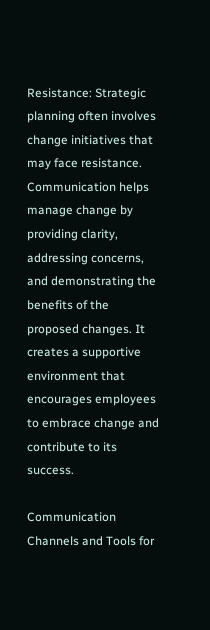Resistance: Strategic planning often involves change initiatives that may face resistance. Communication helps manage change by providing clarity, addressing concerns, and demonstrating the benefits of the proposed changes. It creates a supportive environment that encourages employees to embrace change and contribute to its success.

Communication Channels and Tools for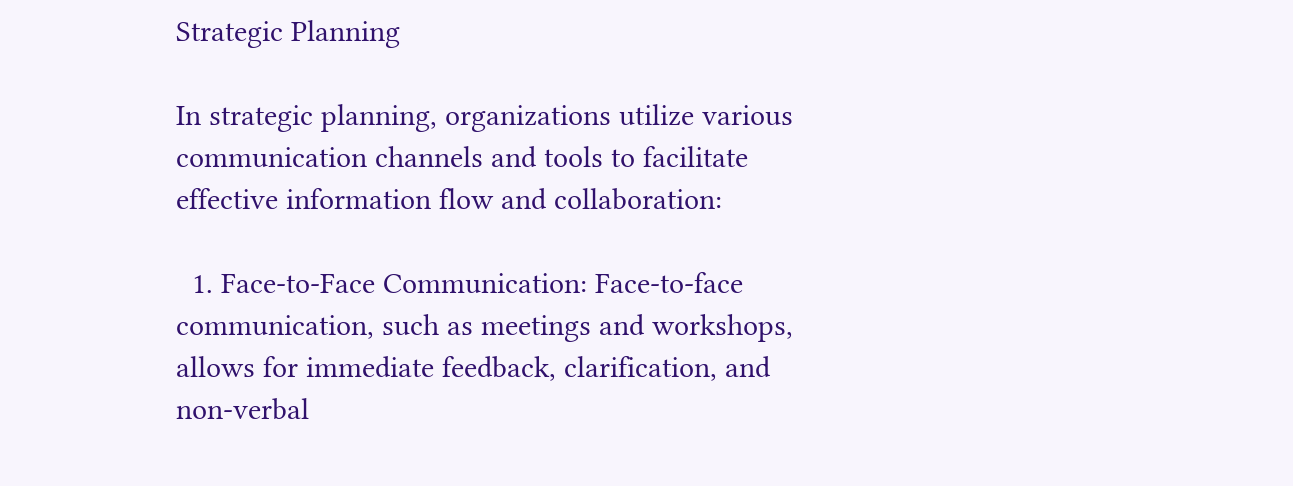Strategic Planning

In strategic planning, organizations utilize various communication channels and tools to facilitate effective information flow and collaboration:

  1. Face-to-Face Communication: Face-to-face communication, such as meetings and workshops, allows for immediate feedback, clarification, and non-verbal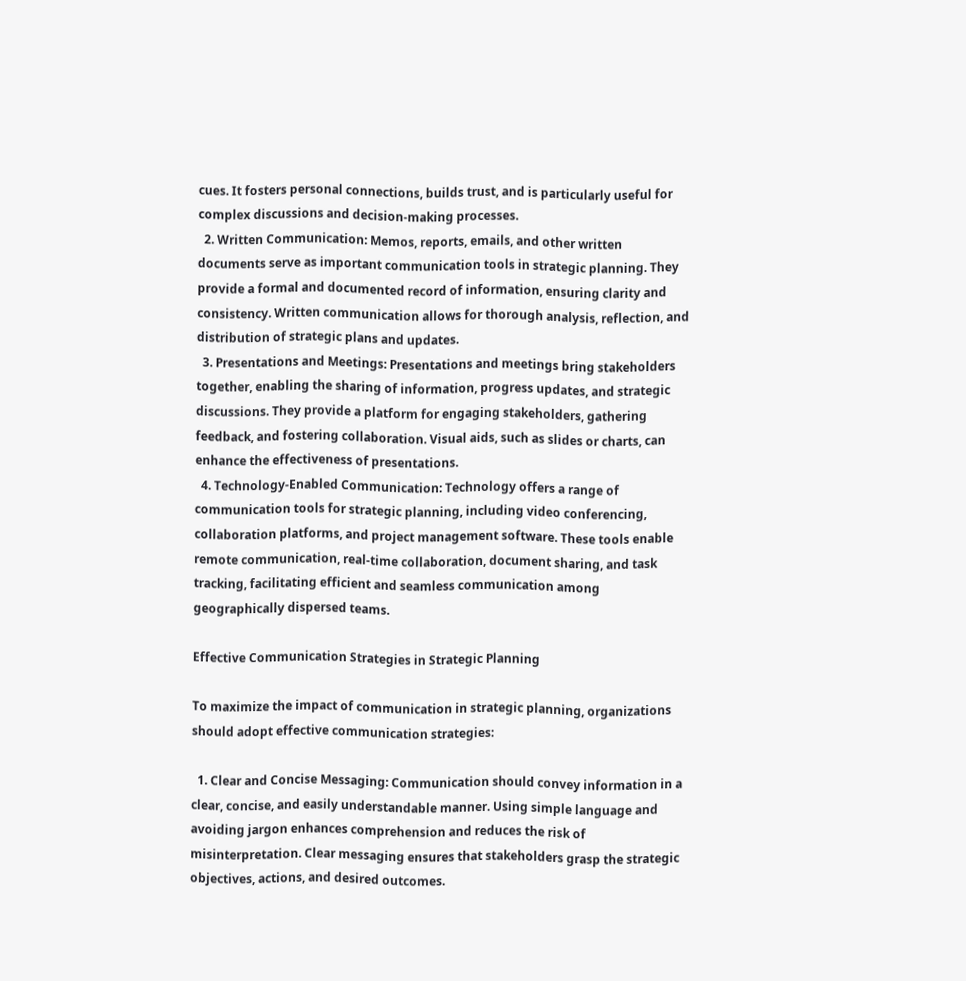cues. It fosters personal connections, builds trust, and is particularly useful for complex discussions and decision-making processes.
  2. Written Communication: Memos, reports, emails, and other written documents serve as important communication tools in strategic planning. They provide a formal and documented record of information, ensuring clarity and consistency. Written communication allows for thorough analysis, reflection, and distribution of strategic plans and updates.
  3. Presentations and Meetings: Presentations and meetings bring stakeholders together, enabling the sharing of information, progress updates, and strategic discussions. They provide a platform for engaging stakeholders, gathering feedback, and fostering collaboration. Visual aids, such as slides or charts, can enhance the effectiveness of presentations.
  4. Technology-Enabled Communication: Technology offers a range of communication tools for strategic planning, including video conferencing, collaboration platforms, and project management software. These tools enable remote communication, real-time collaboration, document sharing, and task tracking, facilitating efficient and seamless communication among geographically dispersed teams.

Effective Communication Strategies in Strategic Planning

To maximize the impact of communication in strategic planning, organizations should adopt effective communication strategies:

  1. Clear and Concise Messaging: Communication should convey information in a clear, concise, and easily understandable manner. Using simple language and avoiding jargon enhances comprehension and reduces the risk of misinterpretation. Clear messaging ensures that stakeholders grasp the strategic objectives, actions, and desired outcomes.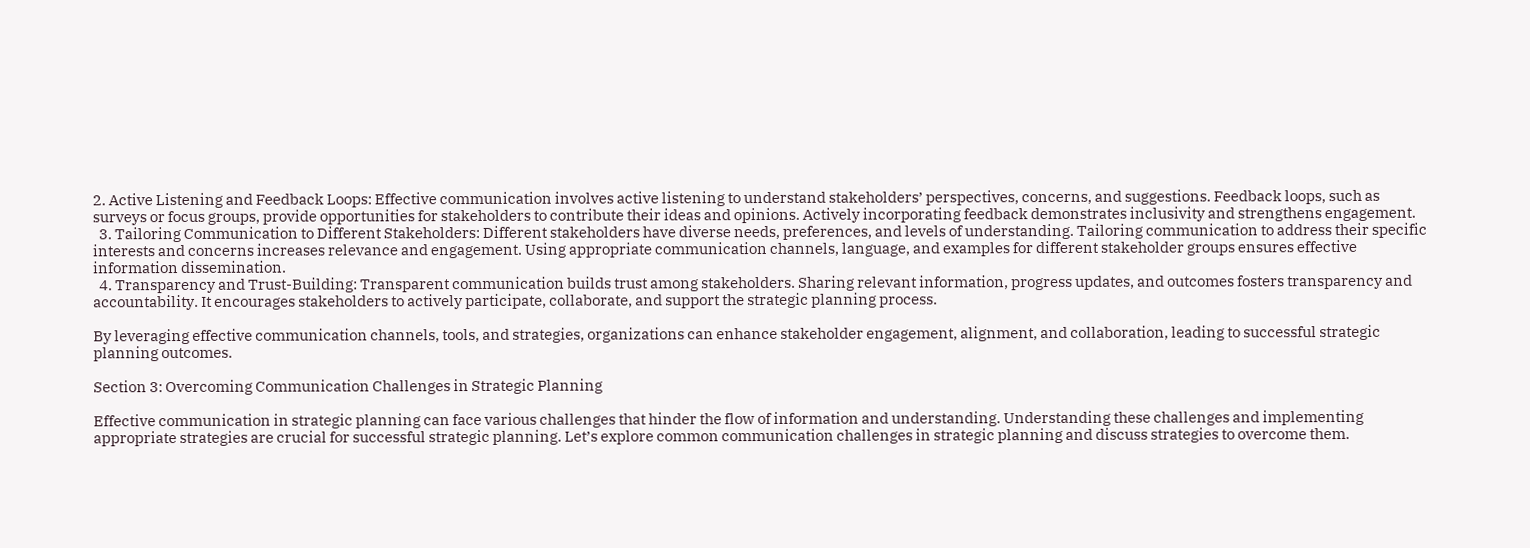2. Active Listening and Feedback Loops: Effective communication involves active listening to understand stakeholders’ perspectives, concerns, and suggestions. Feedback loops, such as surveys or focus groups, provide opportunities for stakeholders to contribute their ideas and opinions. Actively incorporating feedback demonstrates inclusivity and strengthens engagement.
  3. Tailoring Communication to Different Stakeholders: Different stakeholders have diverse needs, preferences, and levels of understanding. Tailoring communication to address their specific interests and concerns increases relevance and engagement. Using appropriate communication channels, language, and examples for different stakeholder groups ensures effective information dissemination.
  4. Transparency and Trust-Building: Transparent communication builds trust among stakeholders. Sharing relevant information, progress updates, and outcomes fosters transparency and accountability. It encourages stakeholders to actively participate, collaborate, and support the strategic planning process.

By leveraging effective communication channels, tools, and strategies, organizations can enhance stakeholder engagement, alignment, and collaboration, leading to successful strategic planning outcomes.

Section 3: Overcoming Communication Challenges in Strategic Planning

Effective communication in strategic planning can face various challenges that hinder the flow of information and understanding. Understanding these challenges and implementing appropriate strategies are crucial for successful strategic planning. Let’s explore common communication challenges in strategic planning and discuss strategies to overcome them.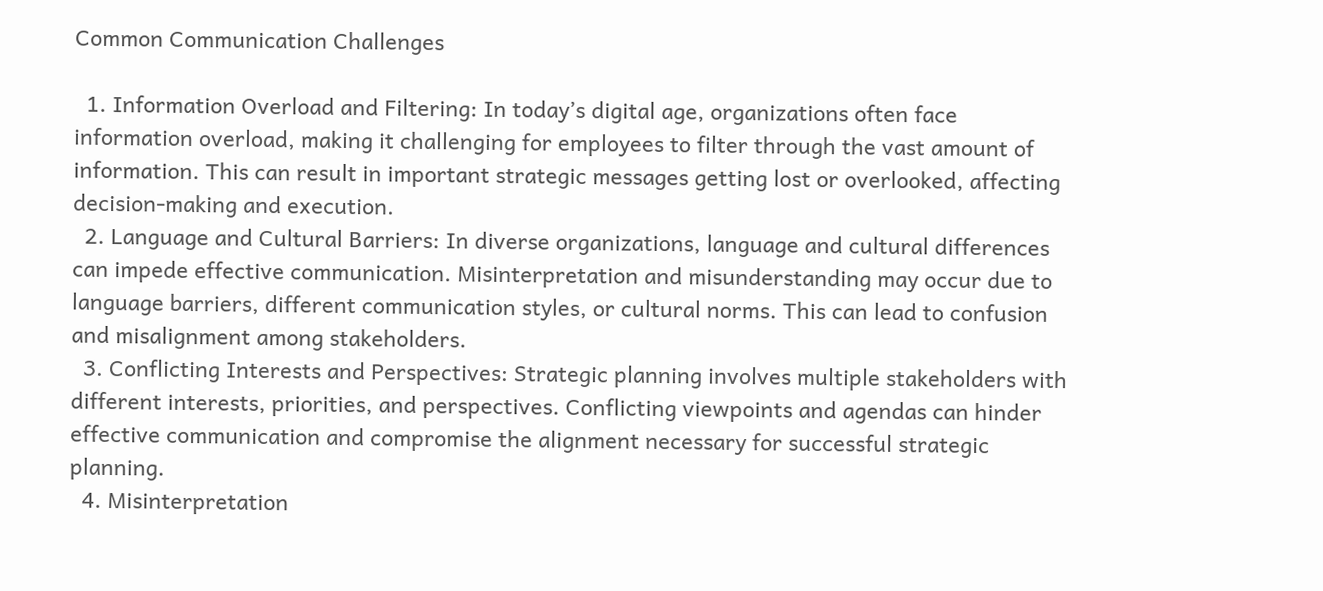Common Communication Challenges

  1. Information Overload and Filtering: In today’s digital age, organizations often face information overload, making it challenging for employees to filter through the vast amount of information. This can result in important strategic messages getting lost or overlooked, affecting decision-making and execution.
  2. Language and Cultural Barriers: In diverse organizations, language and cultural differences can impede effective communication. Misinterpretation and misunderstanding may occur due to language barriers, different communication styles, or cultural norms. This can lead to confusion and misalignment among stakeholders.
  3. Conflicting Interests and Perspectives: Strategic planning involves multiple stakeholders with different interests, priorities, and perspectives. Conflicting viewpoints and agendas can hinder effective communication and compromise the alignment necessary for successful strategic planning.
  4. Misinterpretation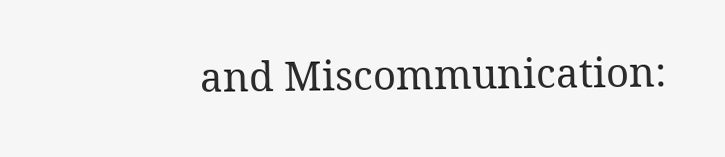and Miscommunication: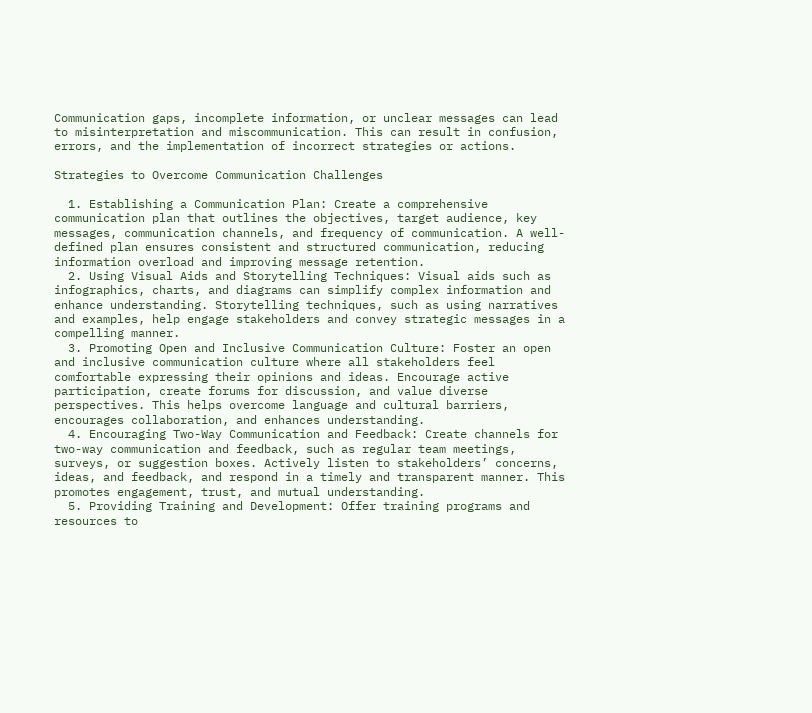Communication gaps, incomplete information, or unclear messages can lead to misinterpretation and miscommunication. This can result in confusion, errors, and the implementation of incorrect strategies or actions.

Strategies to Overcome Communication Challenges

  1. Establishing a Communication Plan: Create a comprehensive communication plan that outlines the objectives, target audience, key messages, communication channels, and frequency of communication. A well-defined plan ensures consistent and structured communication, reducing information overload and improving message retention.
  2. Using Visual Aids and Storytelling Techniques: Visual aids such as infographics, charts, and diagrams can simplify complex information and enhance understanding. Storytelling techniques, such as using narratives and examples, help engage stakeholders and convey strategic messages in a compelling manner.
  3. Promoting Open and Inclusive Communication Culture: Foster an open and inclusive communication culture where all stakeholders feel comfortable expressing their opinions and ideas. Encourage active participation, create forums for discussion, and value diverse perspectives. This helps overcome language and cultural barriers, encourages collaboration, and enhances understanding.
  4. Encouraging Two-Way Communication and Feedback: Create channels for two-way communication and feedback, such as regular team meetings, surveys, or suggestion boxes. Actively listen to stakeholders’ concerns, ideas, and feedback, and respond in a timely and transparent manner. This promotes engagement, trust, and mutual understanding.
  5. Providing Training and Development: Offer training programs and resources to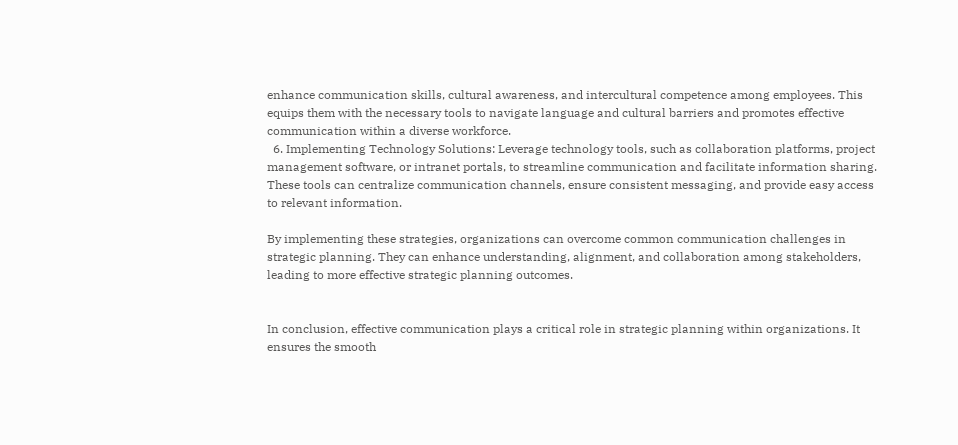enhance communication skills, cultural awareness, and intercultural competence among employees. This equips them with the necessary tools to navigate language and cultural barriers and promotes effective communication within a diverse workforce.
  6. Implementing Technology Solutions: Leverage technology tools, such as collaboration platforms, project management software, or intranet portals, to streamline communication and facilitate information sharing. These tools can centralize communication channels, ensure consistent messaging, and provide easy access to relevant information.

By implementing these strategies, organizations can overcome common communication challenges in strategic planning. They can enhance understanding, alignment, and collaboration among stakeholders, leading to more effective strategic planning outcomes.


In conclusion, effective communication plays a critical role in strategic planning within organizations. It ensures the smooth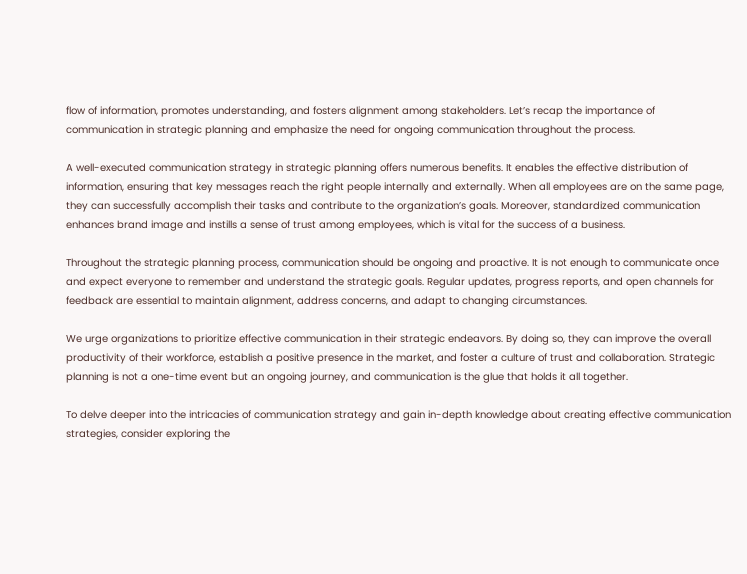flow of information, promotes understanding, and fosters alignment among stakeholders. Let’s recap the importance of communication in strategic planning and emphasize the need for ongoing communication throughout the process.

A well-executed communication strategy in strategic planning offers numerous benefits. It enables the effective distribution of information, ensuring that key messages reach the right people internally and externally. When all employees are on the same page, they can successfully accomplish their tasks and contribute to the organization’s goals. Moreover, standardized communication enhances brand image and instills a sense of trust among employees, which is vital for the success of a business.

Throughout the strategic planning process, communication should be ongoing and proactive. It is not enough to communicate once and expect everyone to remember and understand the strategic goals. Regular updates, progress reports, and open channels for feedback are essential to maintain alignment, address concerns, and adapt to changing circumstances.

We urge organizations to prioritize effective communication in their strategic endeavors. By doing so, they can improve the overall productivity of their workforce, establish a positive presence in the market, and foster a culture of trust and collaboration. Strategic planning is not a one-time event but an ongoing journey, and communication is the glue that holds it all together.

To delve deeper into the intricacies of communication strategy and gain in-depth knowledge about creating effective communication strategies, consider exploring the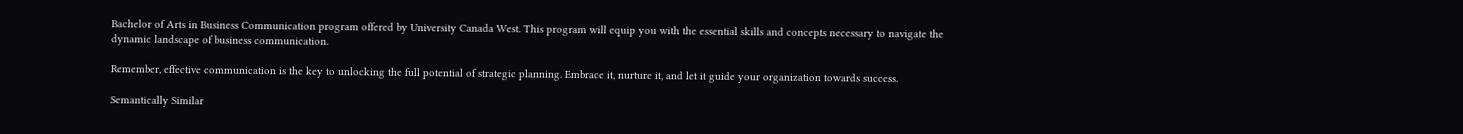Bachelor of Arts in Business Communication program offered by University Canada West. This program will equip you with the essential skills and concepts necessary to navigate the dynamic landscape of business communication.

Remember, effective communication is the key to unlocking the full potential of strategic planning. Embrace it, nurture it, and let it guide your organization towards success.

Semantically Similar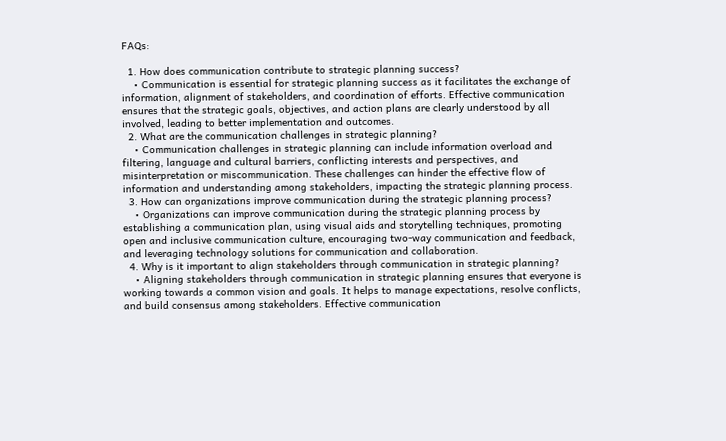FAQs:

  1. How does communication contribute to strategic planning success?
    • Communication is essential for strategic planning success as it facilitates the exchange of information, alignment of stakeholders, and coordination of efforts. Effective communication ensures that the strategic goals, objectives, and action plans are clearly understood by all involved, leading to better implementation and outcomes.
  2. What are the communication challenges in strategic planning?
    • Communication challenges in strategic planning can include information overload and filtering, language and cultural barriers, conflicting interests and perspectives, and misinterpretation or miscommunication. These challenges can hinder the effective flow of information and understanding among stakeholders, impacting the strategic planning process.
  3. How can organizations improve communication during the strategic planning process?
    • Organizations can improve communication during the strategic planning process by establishing a communication plan, using visual aids and storytelling techniques, promoting open and inclusive communication culture, encouraging two-way communication and feedback, and leveraging technology solutions for communication and collaboration.
  4. Why is it important to align stakeholders through communication in strategic planning?
    • Aligning stakeholders through communication in strategic planning ensures that everyone is working towards a common vision and goals. It helps to manage expectations, resolve conflicts, and build consensus among stakeholders. Effective communication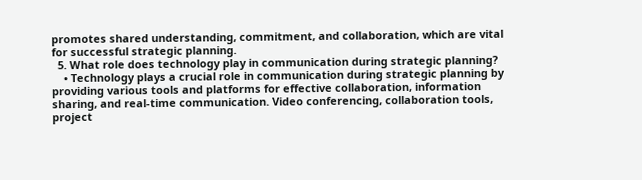promotes shared understanding, commitment, and collaboration, which are vital for successful strategic planning.
  5. What role does technology play in communication during strategic planning?
    • Technology plays a crucial role in communication during strategic planning by providing various tools and platforms for effective collaboration, information sharing, and real-time communication. Video conferencing, collaboration tools, project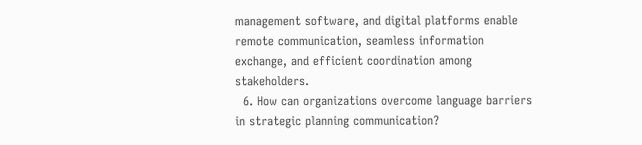management software, and digital platforms enable remote communication, seamless information exchange, and efficient coordination among stakeholders.
  6. How can organizations overcome language barriers in strategic planning communication?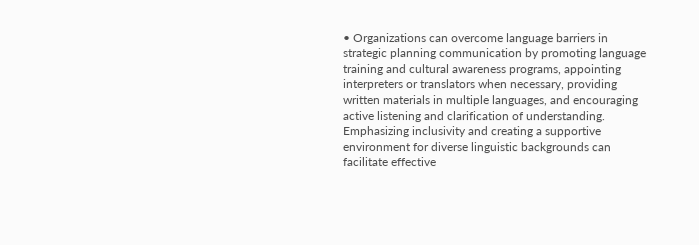• Organizations can overcome language barriers in strategic planning communication by promoting language training and cultural awareness programs, appointing interpreters or translators when necessary, providing written materials in multiple languages, and encouraging active listening and clarification of understanding. Emphasizing inclusivity and creating a supportive environment for diverse linguistic backgrounds can facilitate effective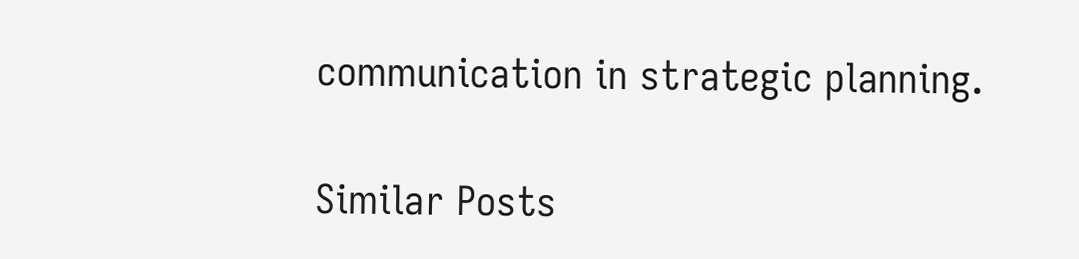communication in strategic planning.

Similar Posts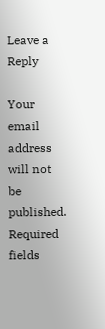Leave a Reply

Your email address will not be published. Required fields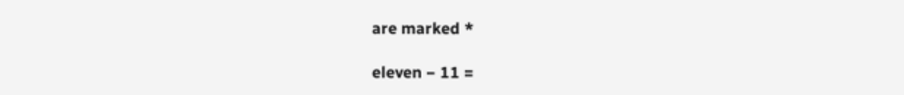are marked *

eleven − 11 =